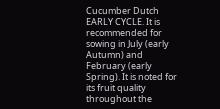Cucumber Dutch
EARLY CYCLE. It is recommended for sowing in July (early Autumn) and February (early Spring). It is noted for its fruit quality throughout the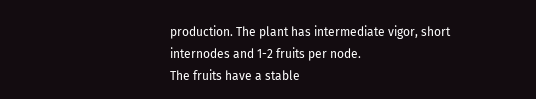production. The plant has intermediate vigor, short internodes and 1-2 fruits per node.
The fruits have a stable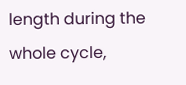length during the whole cycle,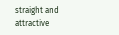straight and attractive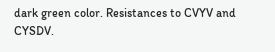dark green color. Resistances to CVYV and CYSDV.